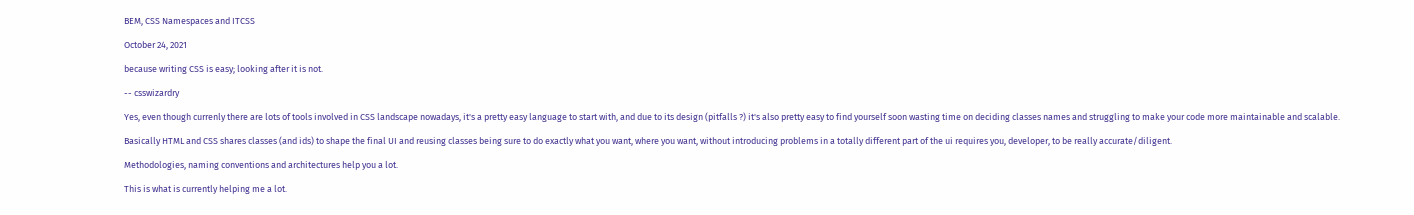BEM, CSS Namespaces and ITCSS

October 24, 2021

because writing CSS is easy; looking after it is not.

-- csswizardry

Yes, even though currenly there are lots of tools involved in CSS landscape nowadays, it's a pretty easy language to start with, and due to its design (pitfalls ?) it's also pretty easy to find yourself soon wasting time on deciding classes names and struggling to make your code more maintainable and scalable.

Basically HTML and CSS shares classes (and ids) to shape the final UI and reusing classes being sure to do exactly what you want, where you want, without introducing problems in a totally different part of the ui requires you, developer, to be really accurate/diligent.

Methodologies, naming conventions and architectures help you a lot.

This is what is currently helping me a lot.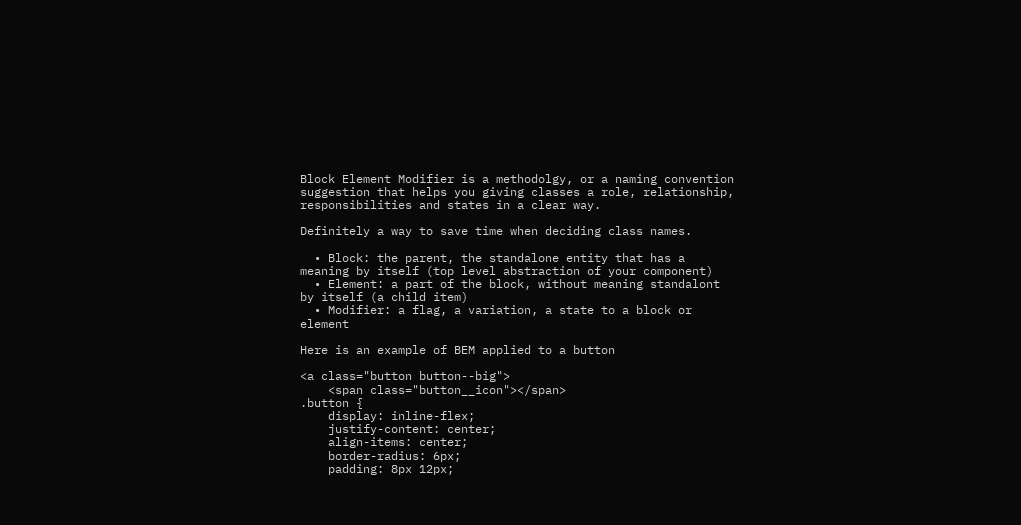Block Element Modifier is a methodolgy, or a naming convention suggestion that helps you giving classes a role, relationship, responsibilities and states in a clear way.

Definitely a way to save time when deciding class names.

  • Block: the parent, the standalone entity that has a meaning by itself (top level abstraction of your component)
  • Element: a part of the block, without meaning standalont by itself (a child item)
  • Modifier: a flag, a variation, a state to a block or element

Here is an example of BEM applied to a button

<a class="button button--big">
    <span class="button__icon"></span>
.button {
    display: inline-flex;
    justify-content: center;
    align-items: center;
    border-radius: 6px;
    padding: 8px 12px;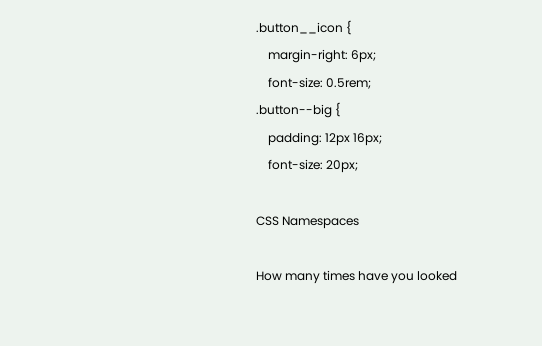.button__icon {
    margin-right: 6px;
    font-size: 0.5rem;
.button--big {
    padding: 12px 16px;
    font-size: 20px;

CSS Namespaces

How many times have you looked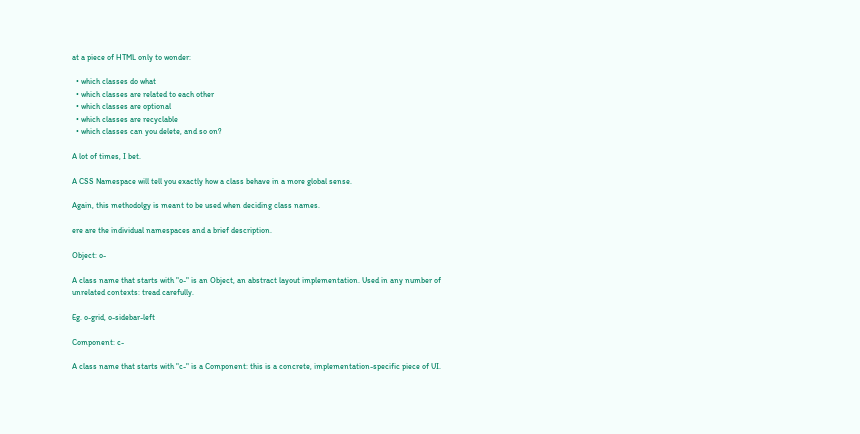at a piece of HTML only to wonder:

  • which classes do what
  • which classes are related to each other
  • which classes are optional
  • which classes are recyclable
  • which classes can you delete, and so on?

A lot of times, I bet.

A CSS Namespace will tell you exactly how a class behave in a more global sense.

Again, this methodolgy is meant to be used when deciding class names.

ere are the individual namespaces and a brief description.

Object: o-

A class name that starts with "o-" is an Object, an abstract layout implementation. Used in any number of unrelated contexts: tread carefully.

Eg. o-grid, o-sidebar-left

Component: c-

A class name that starts with "c-" is a Component: this is a concrete, implementation-specific piece of UI.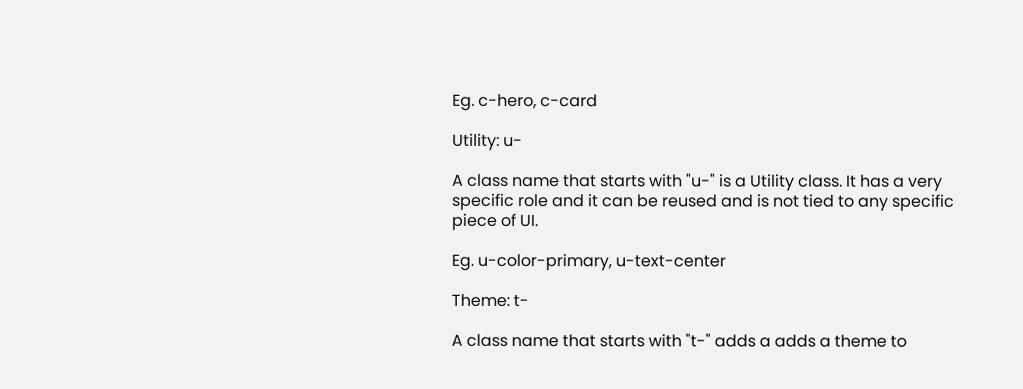Eg. c-hero, c-card

Utility: u-

A class name that starts with "u-" is a Utility class. It has a very specific role and it can be reused and is not tied to any specific piece of UI.

Eg. u-color-primary, u-text-center

Theme: t-

A class name that starts with "t-" adds a adds a theme to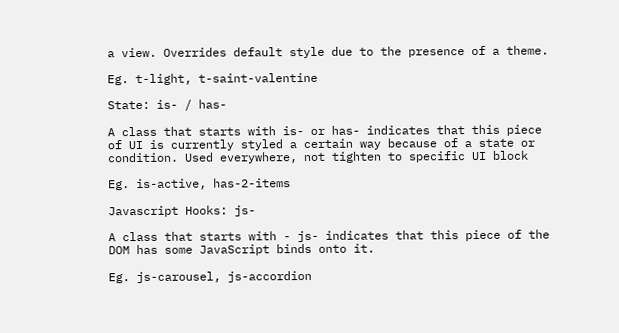a view. Overrides default style due to the presence of a theme.

Eg. t-light, t-saint-valentine

State: is- / has-

A class that starts with is- or has- indicates that this piece of UI is currently styled a certain way because of a state or condition. Used everywhere, not tighten to specific UI block

Eg. is-active, has-2-items

Javascript Hooks: js-

A class that starts with - js- indicates that this piece of the DOM has some JavaScript binds onto it.

Eg. js-carousel, js-accordion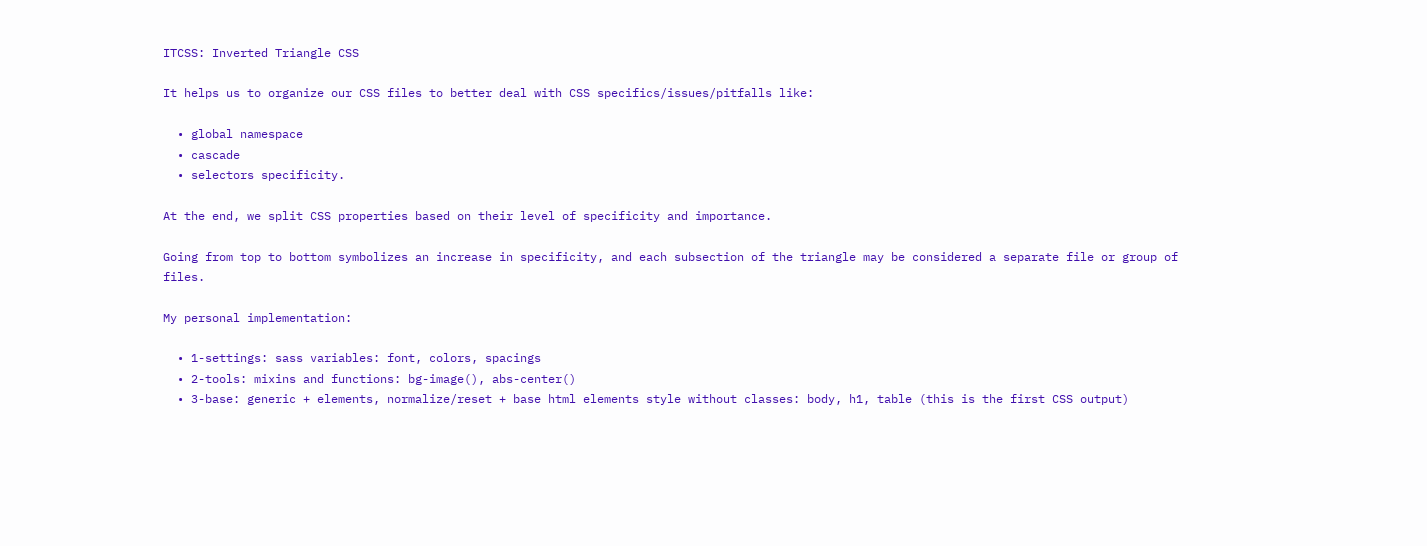ITCSS: Inverted Triangle CSS

It helps us to organize our CSS files to better deal with CSS specifics/issues/pitfalls like:

  • global namespace
  • cascade
  • selectors specificity.

At the end, we split CSS properties based on their level of specificity and importance.

Going from top to bottom symbolizes an increase in specificity, and each subsection of the triangle may be considered a separate file or group of files.

My personal implementation:

  • 1-settings: sass variables: font, colors, spacings
  • 2-tools: mixins and functions: bg-image(), abs-center()
  • 3-base: generic + elements, normalize/reset + base html elements style without classes: body, h1, table (this is the first CSS output)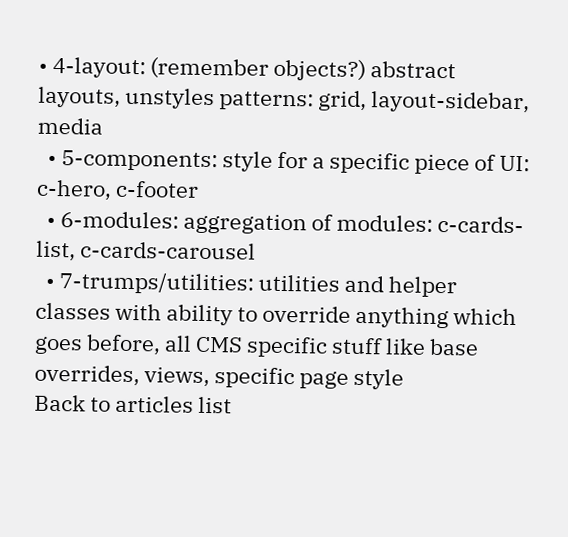• 4-layout: (remember objects?) abstract layouts, unstyles patterns: grid, layout-sidebar, media
  • 5-components: style for a specific piece of UI: c-hero, c-footer
  • 6-modules: aggregation of modules: c-cards-list, c-cards-carousel
  • 7-trumps/utilities: utilities and helper classes with ability to override anything which goes before, all CMS specific stuff like base overrides, views, specific page style
Back to articles list